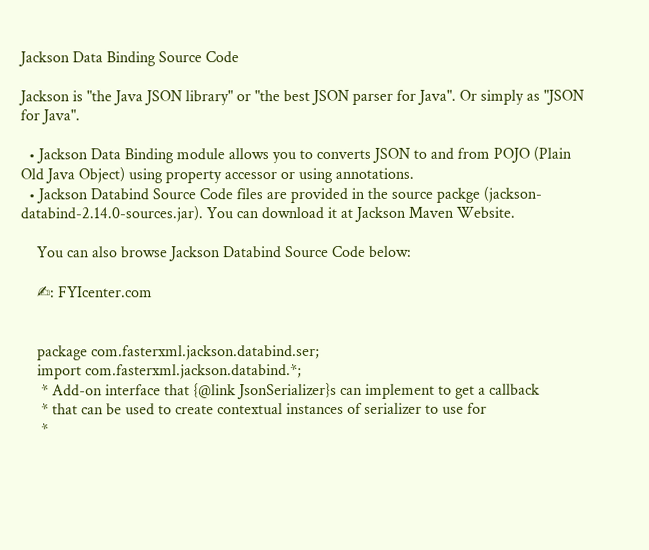Jackson Data Binding Source Code

Jackson is "the Java JSON library" or "the best JSON parser for Java". Or simply as "JSON for Java".

  • Jackson Data Binding module allows you to converts JSON to and from POJO (Plain Old Java Object) using property accessor or using annotations.
  • Jackson Databind Source Code files are provided in the source packge (jackson-databind-2.14.0-sources.jar). You can download it at Jackson Maven Website.

    You can also browse Jackson Databind Source Code below:

    ✍: FYIcenter.com


    package com.fasterxml.jackson.databind.ser;
    import com.fasterxml.jackson.databind.*;
     * Add-on interface that {@link JsonSerializer}s can implement to get a callback
     * that can be used to create contextual instances of serializer to use for
     *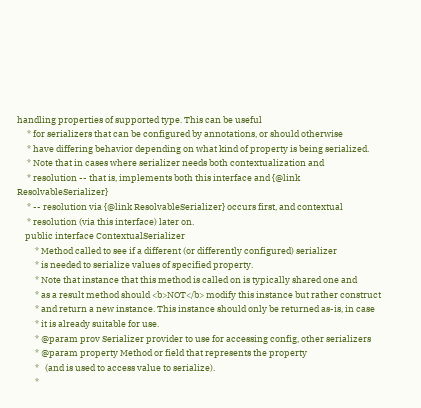handling properties of supported type. This can be useful
     * for serializers that can be configured by annotations, or should otherwise
     * have differing behavior depending on what kind of property is being serialized.
     * Note that in cases where serializer needs both contextualization and
     * resolution -- that is, implements both this interface and {@link ResolvableSerializer}
     * -- resolution via {@link ResolvableSerializer} occurs first, and contextual
     * resolution (via this interface) later on.
    public interface ContextualSerializer
         * Method called to see if a different (or differently configured) serializer
         * is needed to serialize values of specified property.
         * Note that instance that this method is called on is typically shared one and
         * as a result method should <b>NOT</b> modify this instance but rather construct
         * and return a new instance. This instance should only be returned as-is, in case
         * it is already suitable for use.
         * @param prov Serializer provider to use for accessing config, other serializers
         * @param property Method or field that represents the property
         *   (and is used to access value to serialize).
         *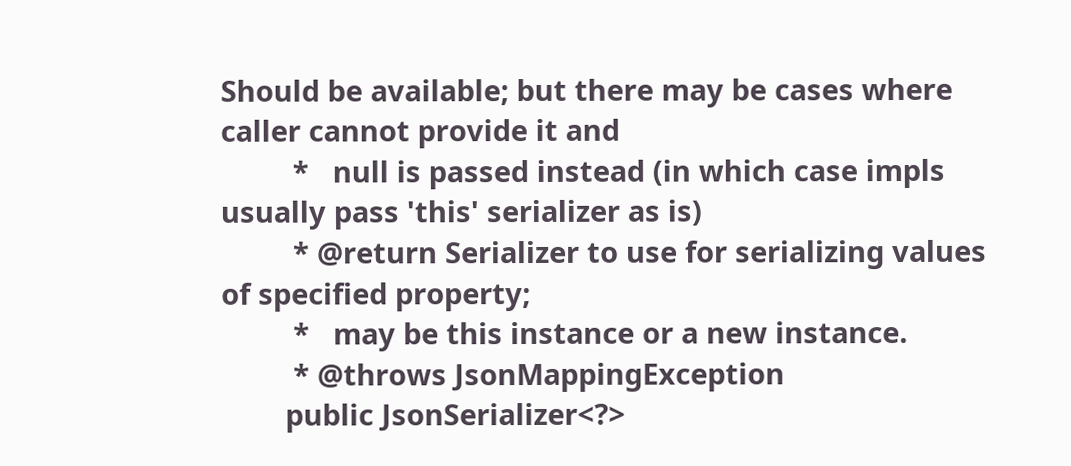Should be available; but there may be cases where caller cannot provide it and
         *   null is passed instead (in which case impls usually pass 'this' serializer as is)
         * @return Serializer to use for serializing values of specified property;
         *   may be this instance or a new instance.
         * @throws JsonMappingException
        public JsonSerializer<?>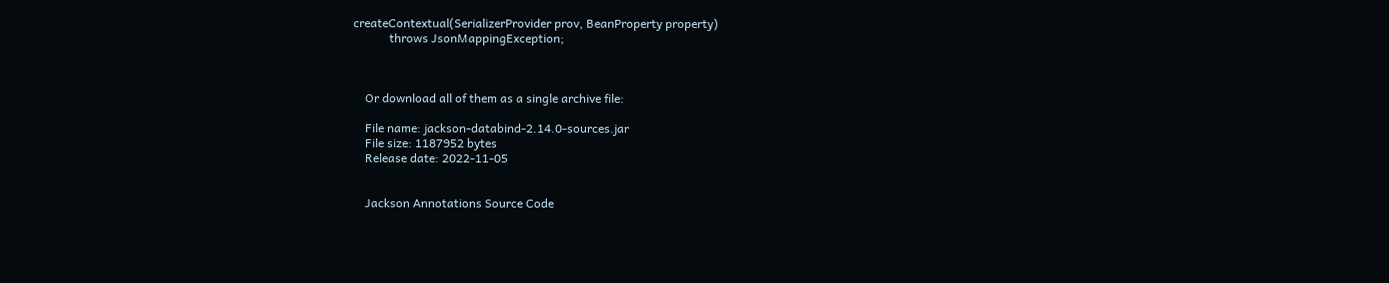createContextual(SerializerProvider prov, BeanProperty property)
            throws JsonMappingException;



    Or download all of them as a single archive file:

    File name: jackson-databind-2.14.0-sources.jar
    File size: 1187952 bytes
    Release date: 2022-11-05


    Jackson Annotations Source Code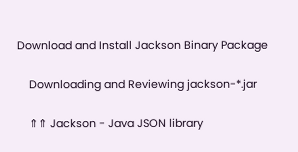Download and Install Jackson Binary Package

    Downloading and Reviewing jackson-*.jar

    ⇑⇑ Jackson - Java JSON library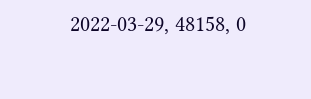2022-03-29, 48158, 0